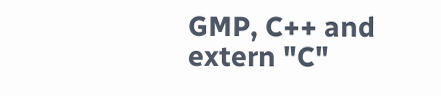GMP, C++ and extern "C"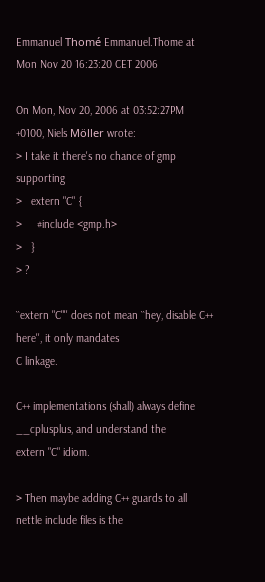Emmanuel Thomé Emmanuel.Thome at
Mon Nov 20 16:23:20 CET 2006

On Mon, Nov 20, 2006 at 03:52:27PM +0100, Niels Möller wrote:
> I take it there's no chance of gmp supporting
>   extern "C" {
>     #include <gmp.h>
>   }
> ?

``extern "C"'' does not mean ``hey, disable C++ here'', it only mandates
C linkage.

C++ implementations (shall) always define __cplusplus, and understand the
extern "C" idiom.

> Then maybe adding C++ guards to all nettle include files is the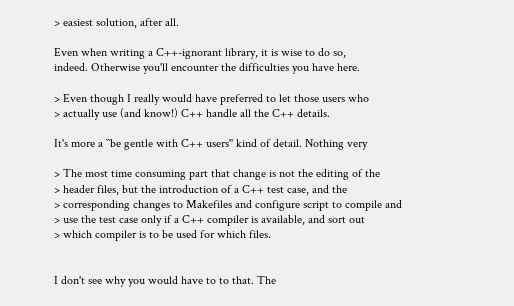> easiest solution, after all.

Even when writing a C++-ignorant library, it is wise to do so,
indeed. Otherwise you'll encounter the difficulties you have here.

> Even though I really would have preferred to let those users who
> actually use (and know!) C++ handle all the C++ details.

It's more a ``be gentle with C++ users'' kind of detail. Nothing very

> The most time consuming part that change is not the editing of the
> header files, but the introduction of a C++ test case, and the
> corresponding changes to Makefiles and configure script to compile and
> use the test case only if a C++ compiler is available, and sort out
> which compiler is to be used for which files.


I don't see why you would have to to that. The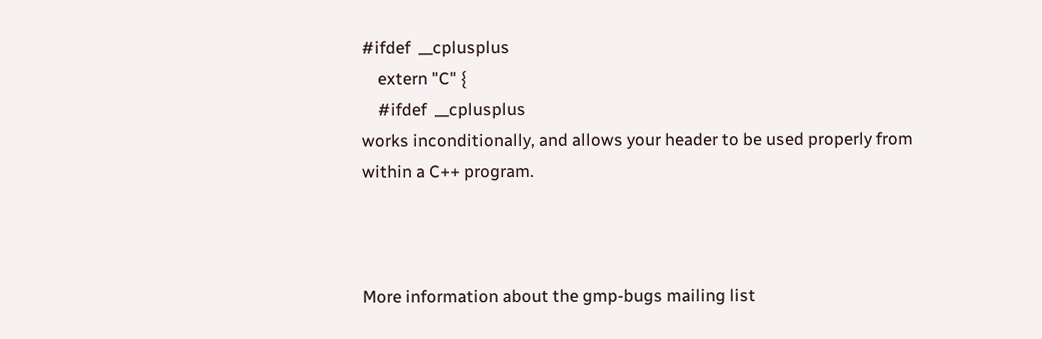#ifdef  __cplusplus
    extern "C" {
    #ifdef  __cplusplus
works inconditionally, and allows your header to be used properly from
within a C++ program.



More information about the gmp-bugs mailing list